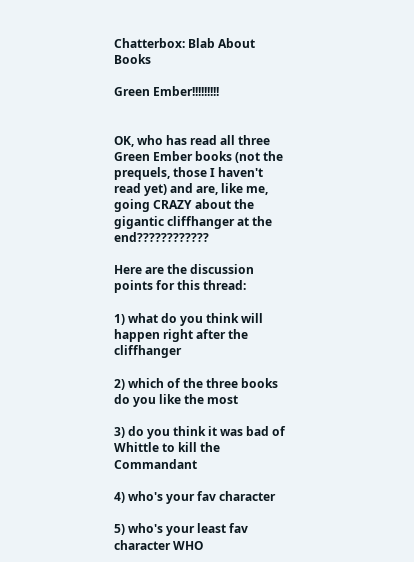Chatterbox: Blab About Books

Green Ember!!!!!!!!!


OK, who has read all three Green Ember books (not the prequels, those I haven't read yet) and are, like me, going CRAZY about the gigantic cliffhanger at the end????????????

Here are the discussion points for this thread:

1) what do you think will happen right after the cliffhanger

2) which of the three books do you like the most

3) do you think it was bad of Whittle to kill the Commandant

4) who's your fav character

5) who's your least fav character WHO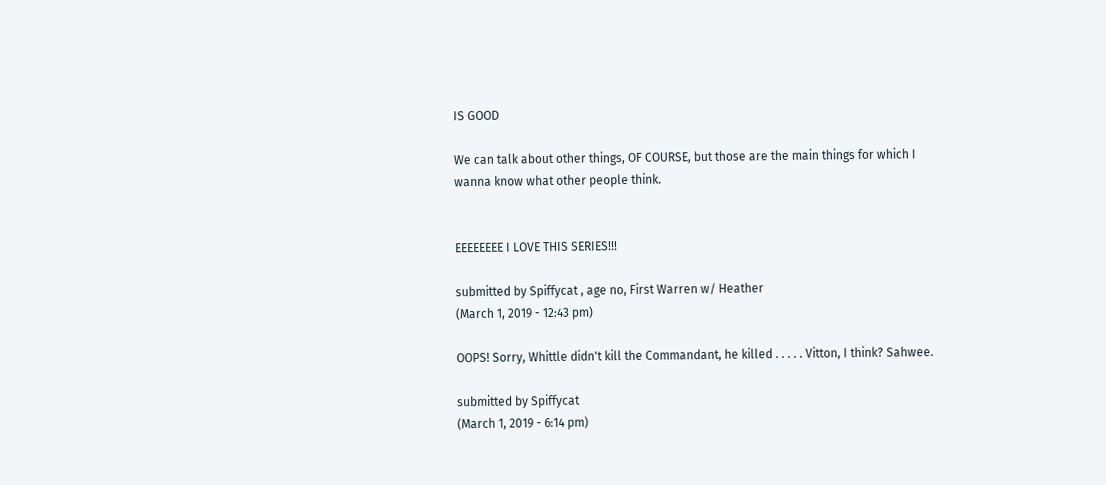IS GOOD

We can talk about other things, OF COURSE, but those are the main things for which I wanna know what other people think.


EEEEEEEE I LOVE THIS SERIES!!!

submitted by Spiffycat , age no, First Warren w/ Heather
(March 1, 2019 - 12:43 pm)

OOPS! Sorry, Whittle didn't kill the Commandant, he killed . . . . . Vitton, I think? Sahwee.

submitted by Spiffycat
(March 1, 2019 - 6:14 pm)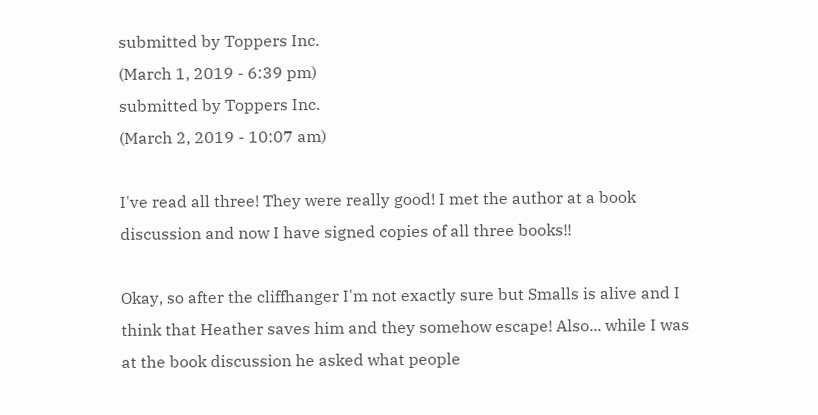submitted by Toppers Inc.
(March 1, 2019 - 6:39 pm)
submitted by Toppers Inc.
(March 2, 2019 - 10:07 am)

I've read all three! They were really good! I met the author at a book discussion and now I have signed copies of all three books!!

Okay, so after the cliffhanger I'm not exactly sure but Smalls is alive and I think that Heather saves him and they somehow escape! Also... while I was at the book discussion he asked what people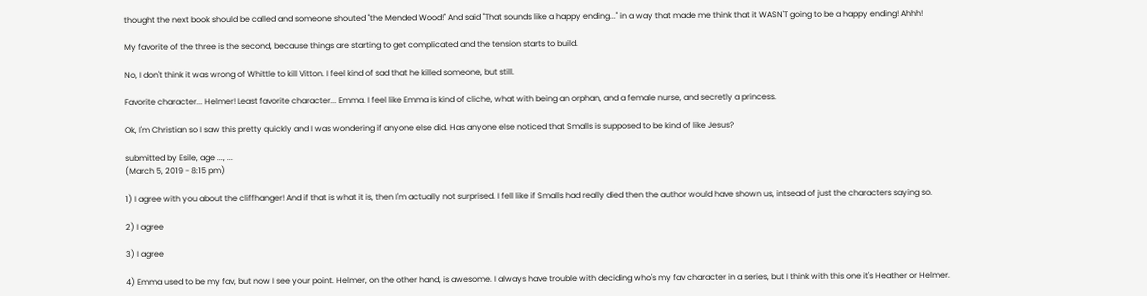thought the next book should be called and someone shouted "the Mended Wood!" And said "That sounds like a happy ending..." in a way that made me think that it WASN'T going to be a happy ending! Ahhh!

My favorite of the three is the second, because things are starting to get complicated and the tension starts to build.

No, I don't think it was wrong of Whittle to kill Vitton. I feel kind of sad that he killed someone, but still.

Favorite character... Helmer! Least favorite character... Emma. I feel like Emma is kind of cliche, what with being an orphan, and a female nurse, and secretly a princess.

Ok, I'm Christian so I saw this pretty quickly and I was wondering if anyone else did. Has anyone else noticed that Smalls is supposed to be kind of like Jesus?

submitted by Esile, age ..., ...
(March 5, 2019 - 8:15 pm)

1) I agree with you about the cliffhanger! And if that is what it is, then I'm actually not surprised. I fell like if Smalls had really died then the author would have shown us, intsead of just the characters saying so.

2) I agree

3) I agree

4) Emma used to be my fav, but now I see your point. Helmer, on the other hand, is awesome. I always have trouble with deciding who's my fav character in a series, but I think with this one it's Heather or Helmer.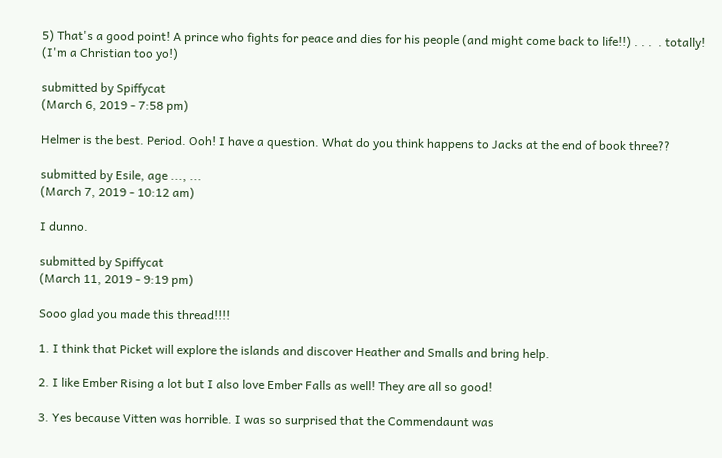5) That's a good point! A prince who fights for peace and dies for his people (and might come back to life!!) . . .  . totally! (I'm a Christian too yo!)

submitted by Spiffycat
(March 6, 2019 - 7:58 pm)

Helmer is the best. Period. Ooh! I have a question. What do you think happens to Jacks at the end of book three??

submitted by Esile, age ..., ...
(March 7, 2019 - 10:12 am)

I dunno.

submitted by Spiffycat
(March 11, 2019 - 9:19 pm)

Sooo glad you made this thread!!!!

1. I think that Picket will explore the islands and discover Heather and Smalls and bring help.

2. I like Ember Rising a lot but I also love Ember Falls as well! They are all so good!

3. Yes because Vitten was horrible. I was so surprised that the Commendaunt was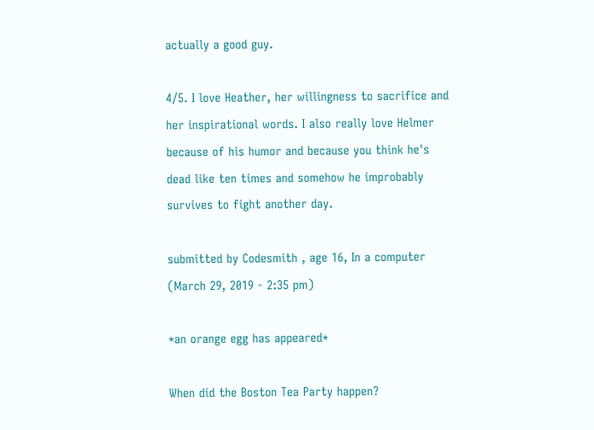actually a good guy.

4/5. I love Heather, her willingness to sacrifice and her inspirational words. I also really love Helmer because of his humor and because you think he's dead like ten times and somehow he improbably survives to fight another day.

submitted by Codesmith , age 16, In a computer
(March 29, 2019 - 2:35 pm)

*an orange egg has appeared*

When did the Boston Tea Party happen?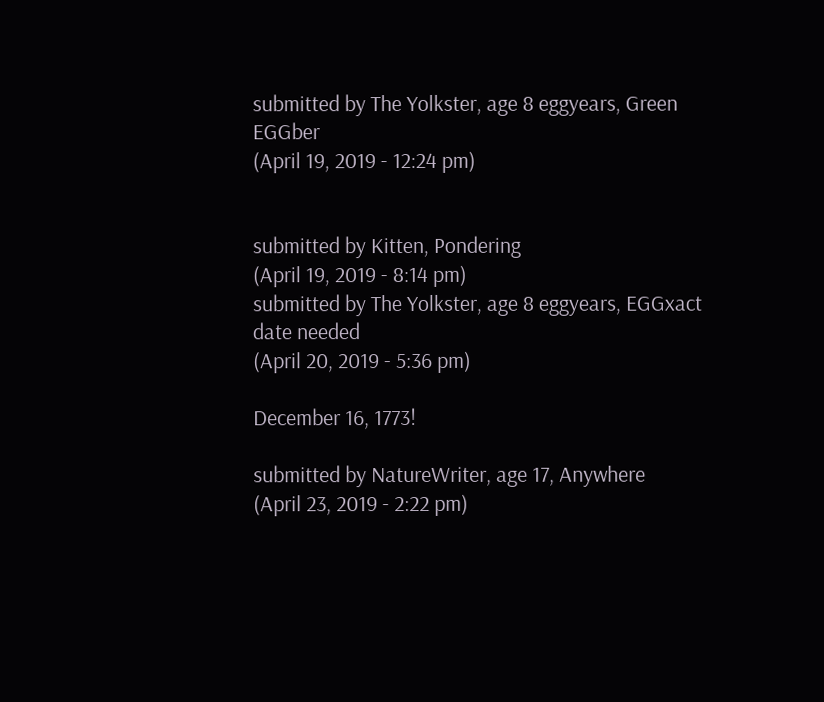submitted by The Yolkster, age 8 eggyears, Green EGGber
(April 19, 2019 - 12:24 pm)


submitted by Kitten, Pondering
(April 19, 2019 - 8:14 pm)
submitted by The Yolkster, age 8 eggyears, EGGxact date needed
(April 20, 2019 - 5:36 pm)

December 16, 1773!

submitted by NatureWriter, age 17, Anywhere
(April 23, 2019 - 2:22 pm)